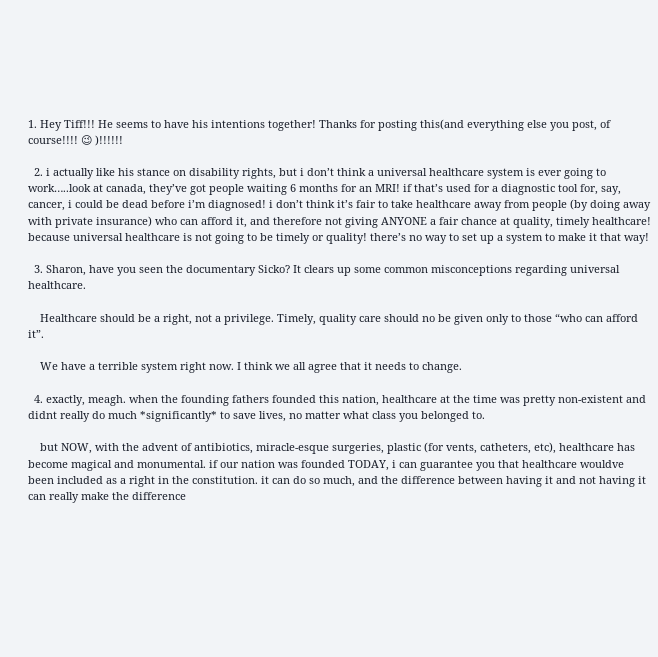1. Hey Tiff!!! He seems to have his intentions together! Thanks for posting this(and everything else you post, of course!!!! 😉 )!!!!!!

  2. i actually like his stance on disability rights, but i don’t think a universal healthcare system is ever going to work…..look at canada, they’ve got people waiting 6 months for an MRI! if that’s used for a diagnostic tool for, say, cancer, i could be dead before i’m diagnosed! i don’t think it’s fair to take healthcare away from people (by doing away with private insurance) who can afford it, and therefore not giving ANYONE a fair chance at quality, timely healthcare! because universal healthcare is not going to be timely or quality! there’s no way to set up a system to make it that way!

  3. Sharon, have you seen the documentary Sicko? It clears up some common misconceptions regarding universal healthcare.

    Healthcare should be a right, not a privilege. Timely, quality care should no be given only to those “who can afford it”.

    We have a terrible system right now. I think we all agree that it needs to change.

  4. exactly, meagh. when the founding fathers founded this nation, healthcare at the time was pretty non-existent and didnt really do much *significantly* to save lives, no matter what class you belonged to.

    but NOW, with the advent of antibiotics, miracle-esque surgeries, plastic (for vents, catheters, etc), healthcare has become magical and monumental. if our nation was founded TODAY, i can guarantee you that healthcare wouldve been included as a right in the constitution. it can do so much, and the difference between having it and not having it can really make the difference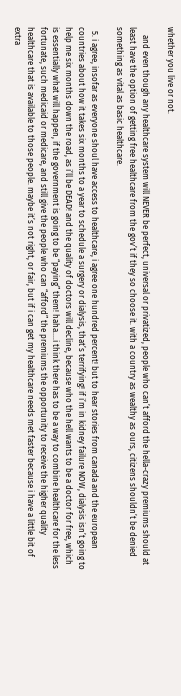whether you live or not.

    and even though any healthcare system will NEVER be perfect, universal or privatized, people who can’t afford the hella-crazy premiums should at least have the option of getting free healthcare from the gov’t if they so choose it. with a country as wealthy as ours, citizens shouldn’t be denied something as vital as basic healthcare.

  5. i agree, insofar as everyone shoul have access to healthcare, i agree one hundred percent! but to hear stories from canada and the european countries about how it takes six months to a year to schedule a surgery or dialysis, that’s terrifying! if i’m in kidney failure NOW, dialysis isn’t going to help me six months down the road, as i’ll be DEAD! and the quality of doctors will decline, because who the hell wants to be a doctor for free, which is essentially what will happen, if the government is going to be “paying” them! haha….i think there has to be a way to combine healthcare for the less fortunate, such medicaid or medicare, and still give the people who can “afford” the premiums the opportunity to receive the higher quality healthcare that is available to those people. maybe it’s not right, or fair, but if i can get my healthcare needs met faster because i have a little bit of extra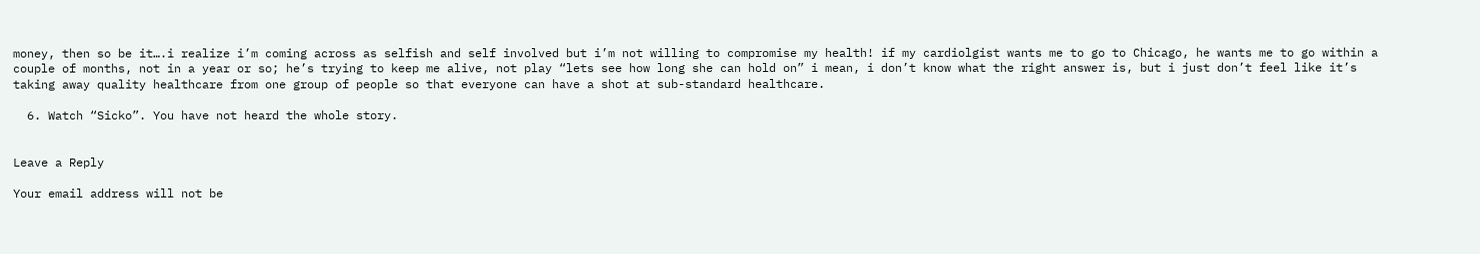money, then so be it….i realize i’m coming across as selfish and self involved but i’m not willing to compromise my health! if my cardiolgist wants me to go to Chicago, he wants me to go within a couple of months, not in a year or so; he’s trying to keep me alive, not play “lets see how long she can hold on” i mean, i don’t know what the right answer is, but i just don’t feel like it’s taking away quality healthcare from one group of people so that everyone can have a shot at sub-standard healthcare.

  6. Watch “Sicko”. You have not heard the whole story.


Leave a Reply

Your email address will not be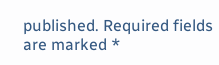published. Required fields are marked *